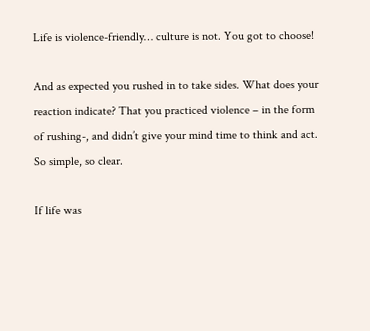Life is violence-friendly… culture is not. You got to choose!

And as expected you rushed in to take sides. What does your reaction indicate? That you practiced violence – in the form of rushing-, and didn’t give your mind time to think and act. So simple, so clear.

If life was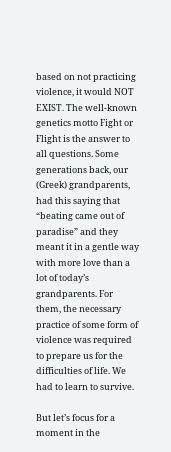based on not practicing violence, it would NOT EXIST. The well-known genetics motto Fight or Flight is the answer to all questions. Some generations back, our (Greek) grandparents, had this saying that “beating came out of paradise” and they meant it in a gentle way with more love than a lot of today’s grandparents. For them, the necessary practice of some form of violence was required to prepare us for the difficulties of life. We had to learn to survive.

But let’s focus for a moment in the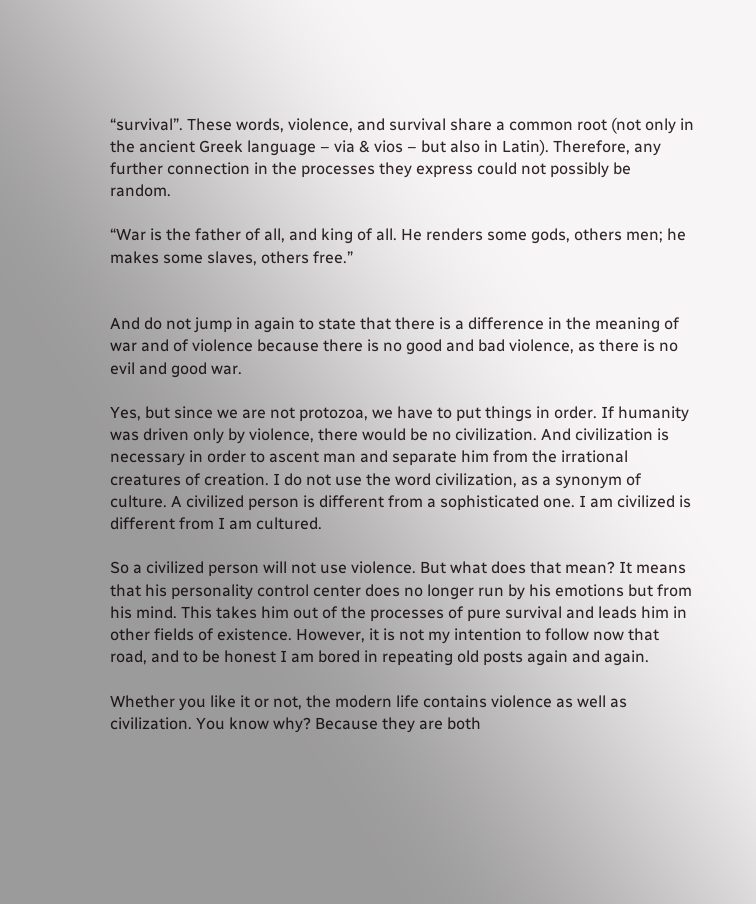“survival”. These words, violence, and survival share a common root (not only in the ancient Greek language – via & vios – but also in Latin). Therefore, any further connection in the processes they express could not possibly be random.

“War is the father of all, and king of all. He renders some gods, others men; he makes some slaves, others free.”


And do not jump in again to state that there is a difference in the meaning of war and of violence because there is no good and bad violence, as there is no evil and good war.

Yes, but since we are not protozoa, we have to put things in order. If humanity was driven only by violence, there would be no civilization. And civilization is necessary in order to ascent man and separate him from the irrational creatures of creation. I do not use the word civilization, as a synonym of culture. A civilized person is different from a sophisticated one. I am civilized is different from I am cultured.

So a civilized person will not use violence. But what does that mean? It means that his personality control center does no longer run by his emotions but from his mind. This takes him out of the processes of pure survival and leads him in other fields of existence. However, it is not my intention to follow now that road, and to be honest I am bored in repeating old posts again and again.

Whether you like it or not, the modern life contains violence as well as civilization. You know why? Because they are both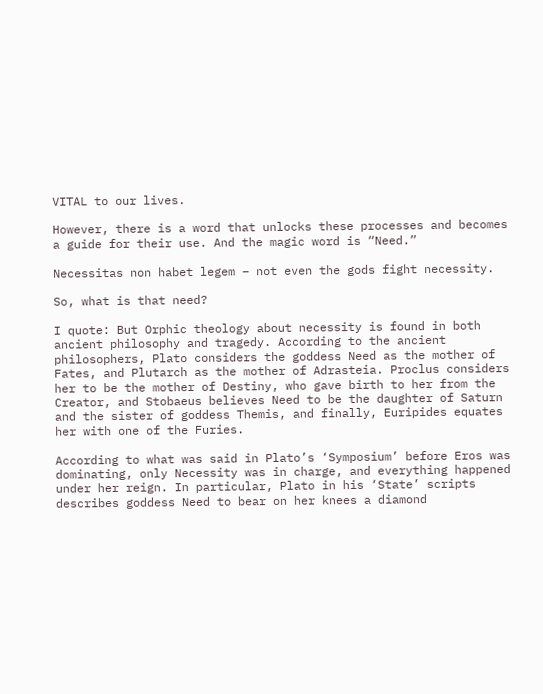VITAL to our lives.

However, there is a word that unlocks these processes and becomes a guide for their use. And the magic word is “Need.”

Necessitas non habet legem – not even the gods fight necessity.

So, what is that need?

I quote: But Orphic theology about necessity is found in both ancient philosophy and tragedy. According to the ancient philosophers, Plato considers the goddess Need as the mother of Fates, and Plutarch as the mother of Adrasteia. Proclus considers her to be the mother of Destiny, who gave birth to her from the Creator, and Stobaeus believes Need to be the daughter of Saturn and the sister of goddess Themis, and finally, Euripides equates her with one of the Furies.

According to what was said in Plato’s ‘Symposium’ before Eros was dominating, only Necessity was in charge, and everything happened under her reign. In particular, Plato in his ‘State’ scripts describes goddess Need to bear on her knees a diamond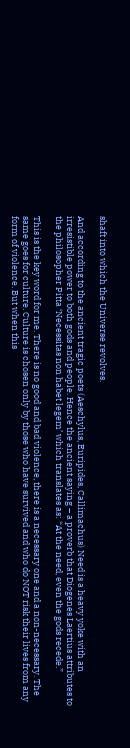shaft into which the Universe revolves.

And according to the ancient tragic poets (Aeschylus, Euripides, Callimachus) Need is a heavy yoke with an irresistible power to both gods and people. Hence the ancient saying – a proverb that Diogenes Laertius attributes to the philosopher Pitta ‘Necessitas non habet legem’ which translates as: “At the need, even the gods recede.”

This is the key word for me. There is no good and bad violence, there is a necessary one and a non-necessary. The same goes for culture. Culture is chosen only by those who have survived and who do NOT risk their lives from any form of violence. But when this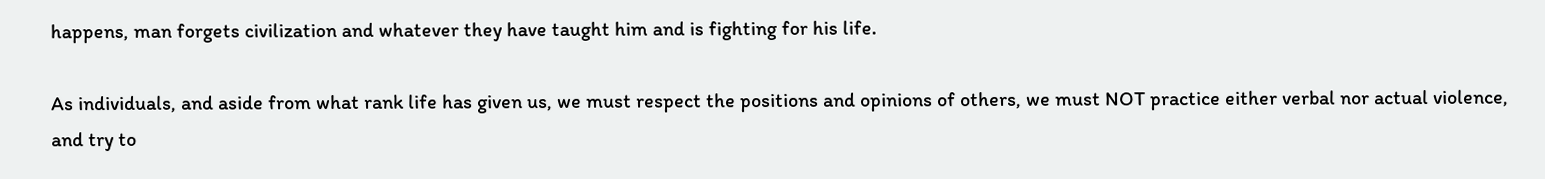happens, man forgets civilization and whatever they have taught him and is fighting for his life.

As individuals, and aside from what rank life has given us, we must respect the positions and opinions of others, we must NOT practice either verbal nor actual violence, and try to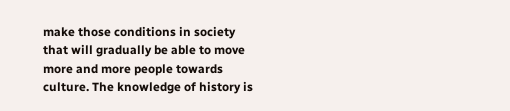make those conditions in society that will gradually be able to move more and more people towards culture. The knowledge of history is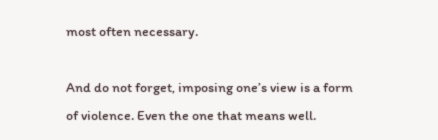most often necessary.

And do not forget, imposing one’s view is a form of violence. Even the one that means well.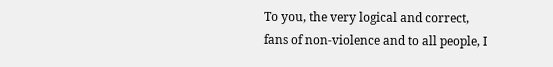To you, the very logical and correct, fans of non-violence and to all people, I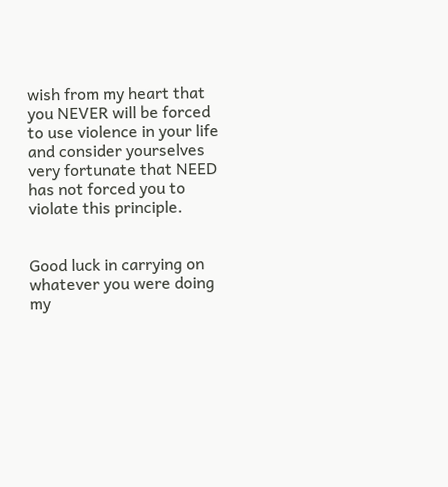wish from my heart that you NEVER will be forced to use violence in your life and consider yourselves very fortunate that NEED has not forced you to violate this principle.


Good luck in carrying on whatever you were doing my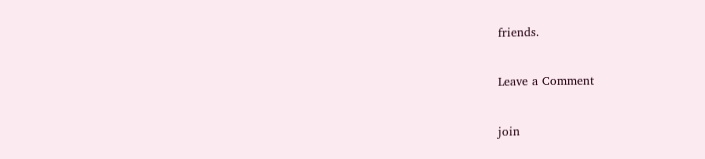friends.

Leave a Comment

join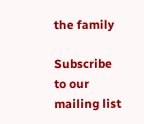the family

Subscribe to our mailing list